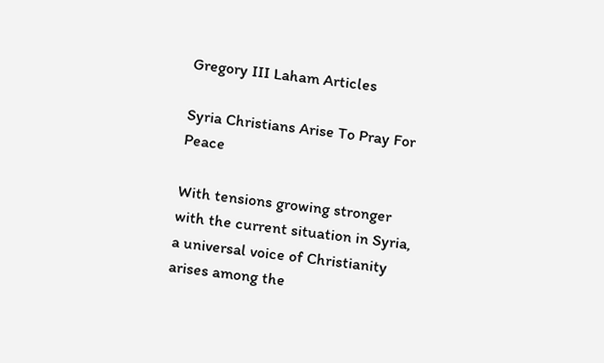Gregory III Laham Articles

Syria Christians Arise To Pray For Peace

With tensions growing stronger with the current situation in Syria, a universal voice of Christianity arises among the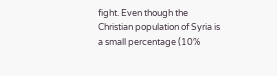fight. Even though the Christian population of Syria is a small percentage (10%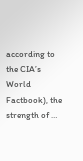according to the CIA’s World Factbook), the strength of …